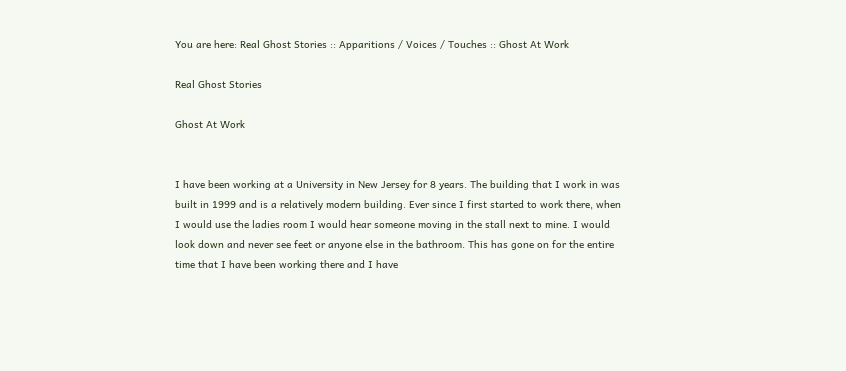You are here: Real Ghost Stories :: Apparitions / Voices / Touches :: Ghost At Work

Real Ghost Stories

Ghost At Work


I have been working at a University in New Jersey for 8 years. The building that I work in was built in 1999 and is a relatively modern building. Ever since I first started to work there, when I would use the ladies room I would hear someone moving in the stall next to mine. I would look down and never see feet or anyone else in the bathroom. This has gone on for the entire time that I have been working there and I have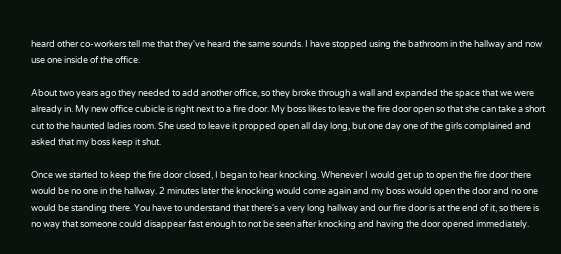heard other co-workers tell me that they've heard the same sounds. I have stopped using the bathroom in the hallway and now use one inside of the office.

About two years ago they needed to add another office, so they broke through a wall and expanded the space that we were already in. My new office cubicle is right next to a fire door. My boss likes to leave the fire door open so that she can take a short cut to the haunted ladies room. She used to leave it propped open all day long, but one day one of the girls complained and asked that my boss keep it shut.

Once we started to keep the fire door closed, I began to hear knocking. Whenever I would get up to open the fire door there would be no one in the hallway. 2 minutes later the knocking would come again and my boss would open the door and no one would be standing there. You have to understand that there's a very long hallway and our fire door is at the end of it, so there is no way that someone could disappear fast enough to not be seen after knocking and having the door opened immediately.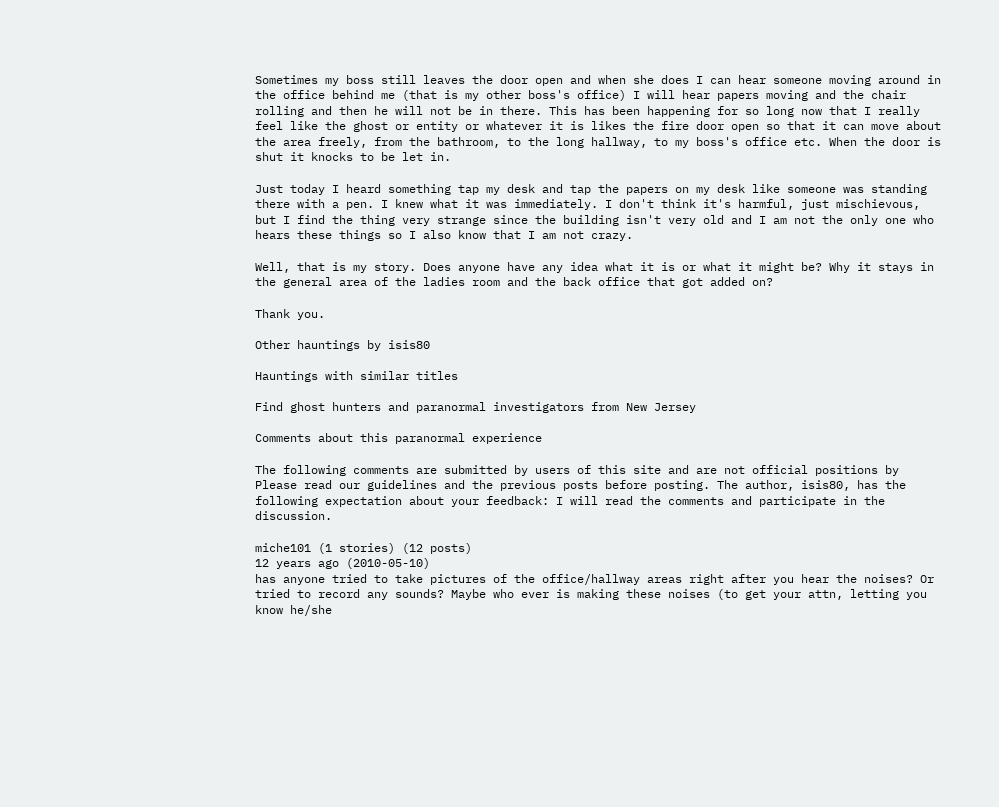Sometimes my boss still leaves the door open and when she does I can hear someone moving around in the office behind me (that is my other boss's office) I will hear papers moving and the chair rolling and then he will not be in there. This has been happening for so long now that I really feel like the ghost or entity or whatever it is likes the fire door open so that it can move about the area freely, from the bathroom, to the long hallway, to my boss's office etc. When the door is shut it knocks to be let in.

Just today I heard something tap my desk and tap the papers on my desk like someone was standing there with a pen. I knew what it was immediately. I don't think it's harmful, just mischievous, but I find the thing very strange since the building isn't very old and I am not the only one who hears these things so I also know that I am not crazy.

Well, that is my story. Does anyone have any idea what it is or what it might be? Why it stays in the general area of the ladies room and the back office that got added on?

Thank you.

Other hauntings by isis80

Hauntings with similar titles

Find ghost hunters and paranormal investigators from New Jersey

Comments about this paranormal experience

The following comments are submitted by users of this site and are not official positions by Please read our guidelines and the previous posts before posting. The author, isis80, has the following expectation about your feedback: I will read the comments and participate in the discussion.

miche101 (1 stories) (12 posts)
12 years ago (2010-05-10)
has anyone tried to take pictures of the office/hallway areas right after you hear the noises? Or tried to record any sounds? Maybe who ever is making these noises (to get your attn, letting you know he/she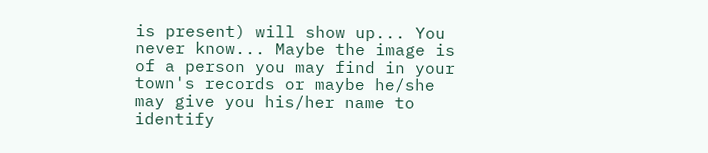is present) will show up... You never know... Maybe the image is of a person you may find in your town's records or maybe he/she may give you his/her name to identify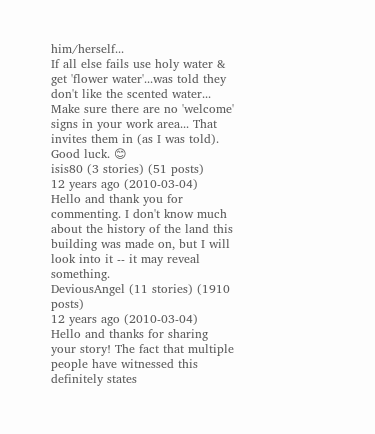him/herself...
If all else fails use holy water & get 'flower water'...was told they don't like the scented water... Make sure there are no 'welcome' signs in your work area... That invites them in (as I was told).
Good luck. 😊
isis80 (3 stories) (51 posts)
12 years ago (2010-03-04)
Hello and thank you for commenting. I don't know much about the history of the land this building was made on, but I will look into it -- it may reveal something.
DeviousAngel (11 stories) (1910 posts)
12 years ago (2010-03-04)
Hello and thanks for sharing your story! The fact that multiple people have witnessed this definitely states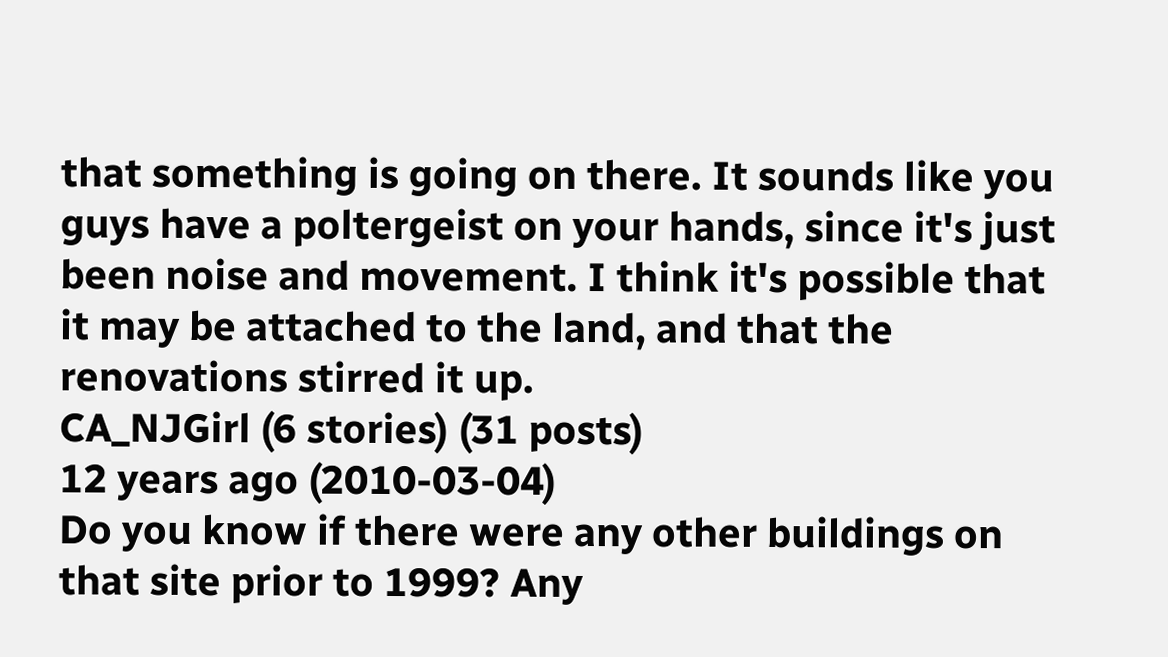that something is going on there. It sounds like you guys have a poltergeist on your hands, since it's just been noise and movement. I think it's possible that it may be attached to the land, and that the renovations stirred it up.
CA_NJGirl (6 stories) (31 posts)
12 years ago (2010-03-04)
Do you know if there were any other buildings on that site prior to 1999? Any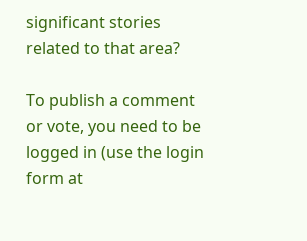significant stories related to that area?

To publish a comment or vote, you need to be logged in (use the login form at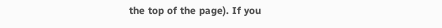the top of the page). If you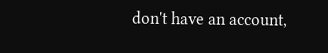don't have an account,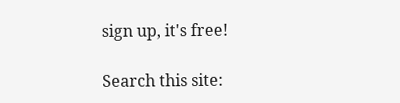sign up, it's free!

Search this site: